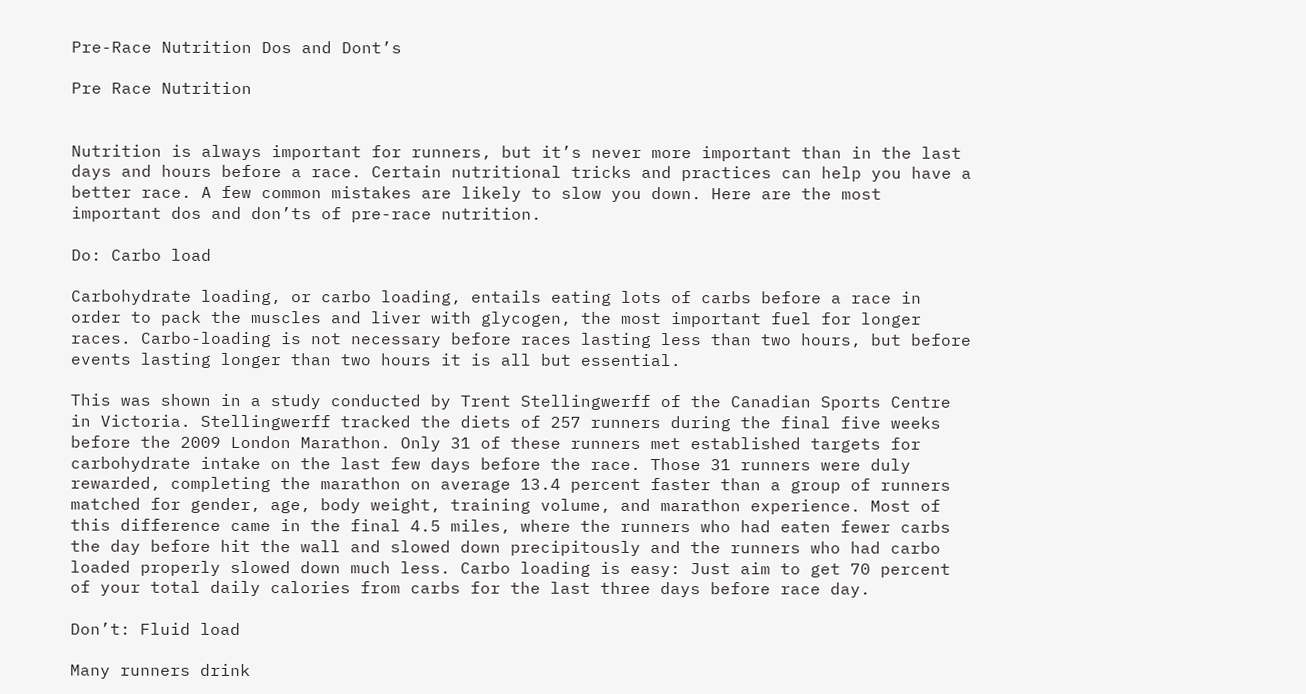Pre-Race Nutrition Dos and Dont’s

Pre Race Nutrition


Nutrition is always important for runners, but it’s never more important than in the last days and hours before a race. Certain nutritional tricks and practices can help you have a better race. A few common mistakes are likely to slow you down. Here are the most important dos and don’ts of pre-race nutrition.

Do: Carbo load

Carbohydrate loading, or carbo loading, entails eating lots of carbs before a race in order to pack the muscles and liver with glycogen, the most important fuel for longer races. Carbo-loading is not necessary before races lasting less than two hours, but before events lasting longer than two hours it is all but essential.

This was shown in a study conducted by Trent Stellingwerff of the Canadian Sports Centre in Victoria. Stellingwerff tracked the diets of 257 runners during the final five weeks before the 2009 London Marathon. Only 31 of these runners met established targets for carbohydrate intake on the last few days before the race. Those 31 runners were duly rewarded, completing the marathon on average 13.4 percent faster than a group of runners matched for gender, age, body weight, training volume, and marathon experience. Most of this difference came in the final 4.5 miles, where the runners who had eaten fewer carbs the day before hit the wall and slowed down precipitously and the runners who had carbo loaded properly slowed down much less. Carbo loading is easy: Just aim to get 70 percent of your total daily calories from carbs for the last three days before race day.

Don’t: Fluid load

Many runners drink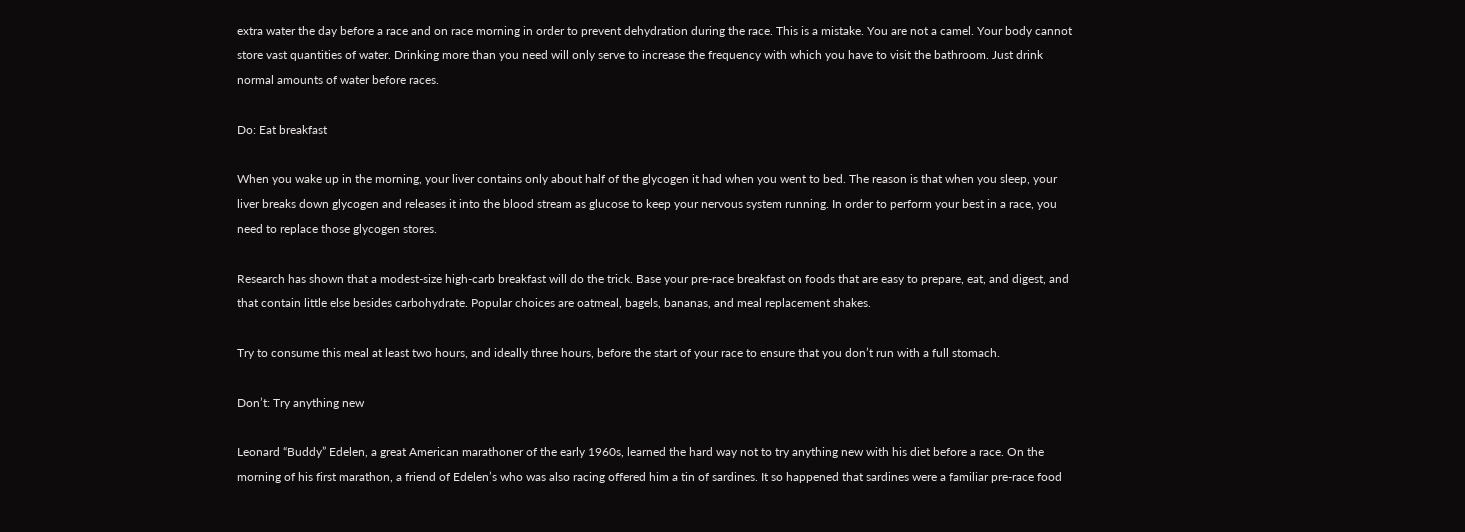extra water the day before a race and on race morning in order to prevent dehydration during the race. This is a mistake. You are not a camel. Your body cannot store vast quantities of water. Drinking more than you need will only serve to increase the frequency with which you have to visit the bathroom. Just drink normal amounts of water before races.

Do: Eat breakfast

When you wake up in the morning, your liver contains only about half of the glycogen it had when you went to bed. The reason is that when you sleep, your liver breaks down glycogen and releases it into the blood stream as glucose to keep your nervous system running. In order to perform your best in a race, you need to replace those glycogen stores.

Research has shown that a modest-size high-carb breakfast will do the trick. Base your pre-race breakfast on foods that are easy to prepare, eat, and digest, and that contain little else besides carbohydrate. Popular choices are oatmeal, bagels, bananas, and meal replacement shakes.

Try to consume this meal at least two hours, and ideally three hours, before the start of your race to ensure that you don’t run with a full stomach.

Don’t: Try anything new

Leonard “Buddy” Edelen, a great American marathoner of the early 1960s, learned the hard way not to try anything new with his diet before a race. On the morning of his first marathon, a friend of Edelen’s who was also racing offered him a tin of sardines. It so happened that sardines were a familiar pre-race food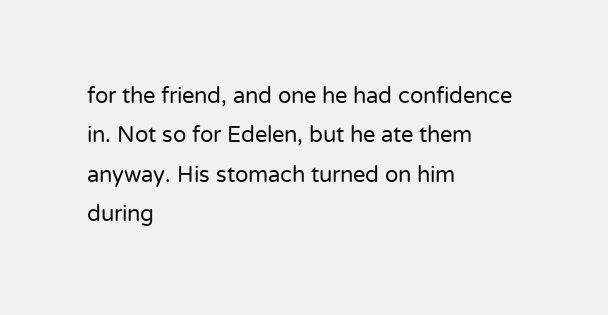for the friend, and one he had confidence in. Not so for Edelen, but he ate them anyway. His stomach turned on him during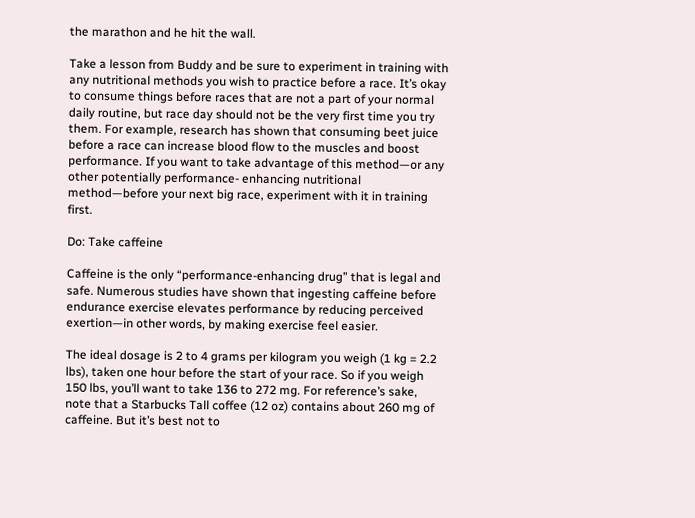the marathon and he hit the wall.

Take a lesson from Buddy and be sure to experiment in training with any nutritional methods you wish to practice before a race. It’s okay to consume things before races that are not a part of your normal daily routine, but race day should not be the very first time you try them. For example, research has shown that consuming beet juice before a race can increase blood flow to the muscles and boost performance. If you want to take advantage of this method—or any other potentially performance- enhancing nutritional method—before your next big race, experiment with it in training first.

Do: Take caffeine

Caffeine is the only “performance-enhancing drug” that is legal and safe. Numerous studies have shown that ingesting caffeine before endurance exercise elevates performance by reducing perceived exertion—in other words, by making exercise feel easier.

The ideal dosage is 2 to 4 grams per kilogram you weigh (1 kg = 2.2 lbs), taken one hour before the start of your race. So if you weigh 150 lbs, you’ll want to take 136 to 272 mg. For reference’s sake, note that a Starbucks Tall coffee (12 oz) contains about 260 mg of caffeine. But it’s best not to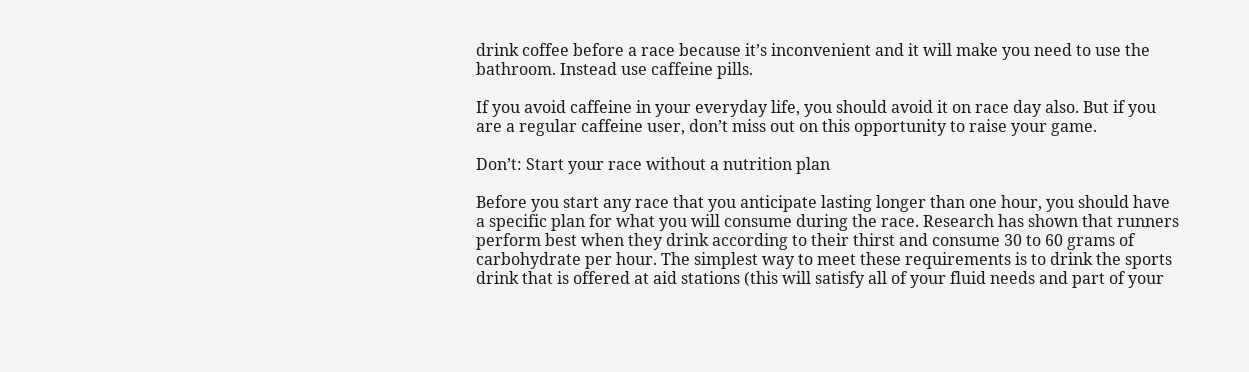drink coffee before a race because it’s inconvenient and it will make you need to use the bathroom. Instead use caffeine pills.

If you avoid caffeine in your everyday life, you should avoid it on race day also. But if you are a regular caffeine user, don’t miss out on this opportunity to raise your game.

Don’t: Start your race without a nutrition plan

Before you start any race that you anticipate lasting longer than one hour, you should have a specific plan for what you will consume during the race. Research has shown that runners perform best when they drink according to their thirst and consume 30 to 60 grams of carbohydrate per hour. The simplest way to meet these requirements is to drink the sports drink that is offered at aid stations (this will satisfy all of your fluid needs and part of your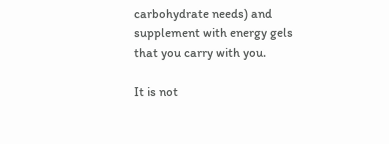carbohydrate needs) and supplement with energy gels that you carry with you.

It is not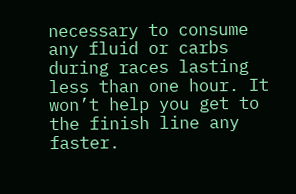necessary to consume any fluid or carbs during races lasting less than one hour. It won’t help you get to the finish line any faster.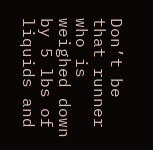Don’t be that runner who is weighed down by 5 lbs of liquids and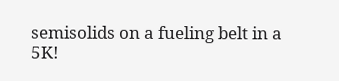semisolids on a fueling belt in a 5K!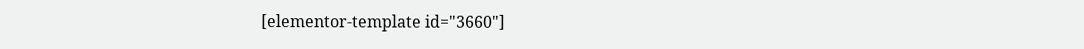[elementor-template id="3660"]